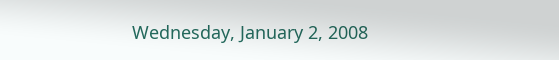Wednesday, January 2, 2008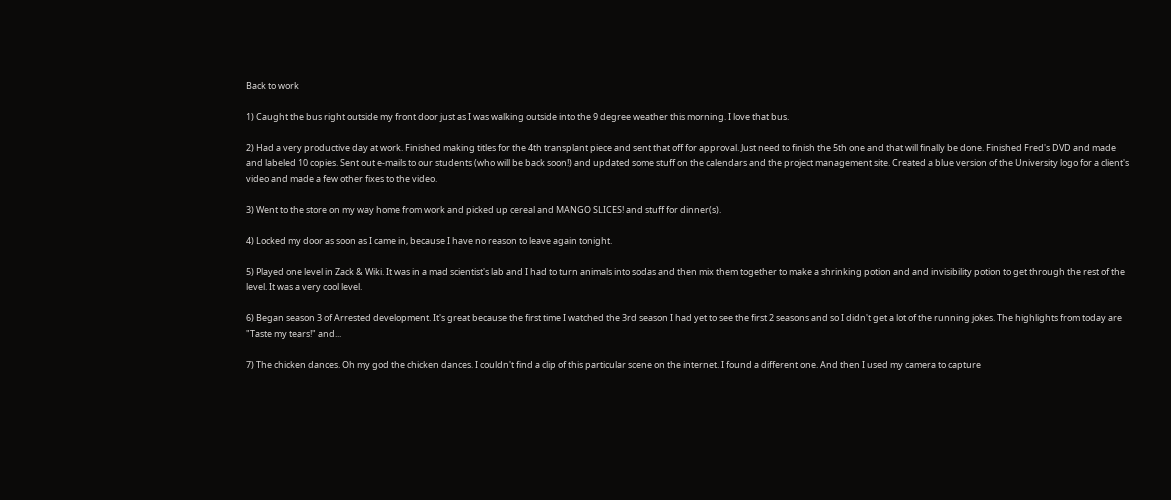Back to work

1) Caught the bus right outside my front door just as I was walking outside into the 9 degree weather this morning. I love that bus.

2) Had a very productive day at work. Finished making titles for the 4th transplant piece and sent that off for approval. Just need to finish the 5th one and that will finally be done. Finished Fred's DVD and made and labeled 10 copies. Sent out e-mails to our students (who will be back soon!) and updated some stuff on the calendars and the project management site. Created a blue version of the University logo for a client's video and made a few other fixes to the video.

3) Went to the store on my way home from work and picked up cereal and MANGO SLICES! and stuff for dinner(s).

4) Locked my door as soon as I came in, because I have no reason to leave again tonight.

5) Played one level in Zack & Wiki. It was in a mad scientist's lab and I had to turn animals into sodas and then mix them together to make a shrinking potion and and invisibility potion to get through the rest of the level. It was a very cool level.

6) Began season 3 of Arrested development. It's great because the first time I watched the 3rd season I had yet to see the first 2 seasons and so I didn't get a lot of the running jokes. The highlights from today are "Taste my tears!" and...

7) The chicken dances. Oh my god the chicken dances. I couldn't find a clip of this particular scene on the internet. I found a different one. And then I used my camera to capture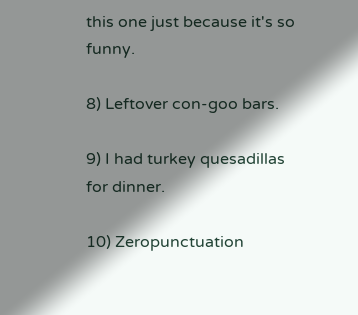this one just because it's so funny.

8) Leftover con-goo bars.

9) I had turkey quesadillas for dinner.

10) Zeropunctuation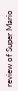review of Super Mario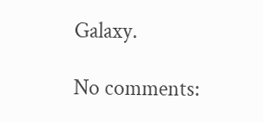Galaxy.

No comments: